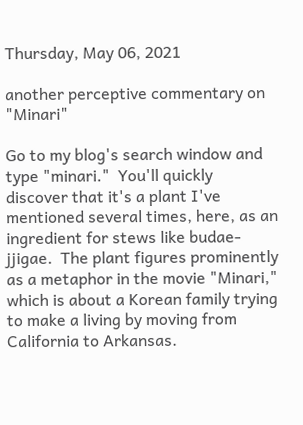Thursday, May 06, 2021

another perceptive commentary on "Minari"

Go to my blog's search window and type "minari."  You'll quickly discover that it's a plant I've mentioned several times, here, as an ingredient for stews like budae-jjigae.  The plant figures prominently as a metaphor in the movie "Minari," which is about a Korean family trying to make a living by moving from California to Arkansas.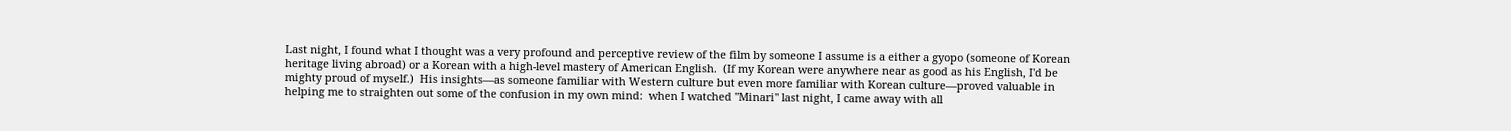Last night, I found what I thought was a very profound and perceptive review of the film by someone I assume is a either a gyopo (someone of Korean heritage living abroad) or a Korean with a high-level mastery of American English.  (If my Korean were anywhere near as good as his English, I'd be mighty proud of myself.)  His insights—as someone familiar with Western culture but even more familiar with Korean culture—proved valuable in helping me to straighten out some of the confusion in my own mind:  when I watched "Minari" last night, I came away with all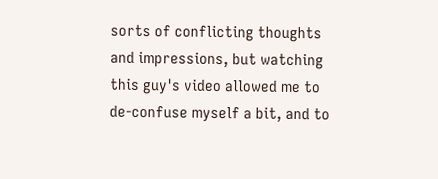sorts of conflicting thoughts and impressions, but watching this guy's video allowed me to de-confuse myself a bit, and to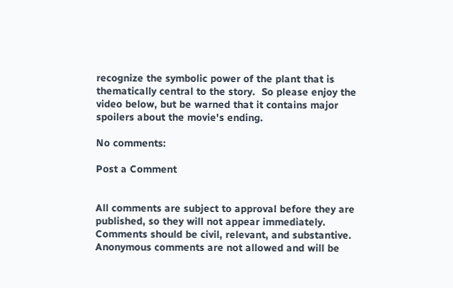recognize the symbolic power of the plant that is thematically central to the story.  So please enjoy the video below, but be warned that it contains major spoilers about the movie's ending.

No comments:

Post a Comment


All comments are subject to approval before they are published, so they will not appear immediately. Comments should be civil, relevant, and substantive. Anonymous comments are not allowed and will be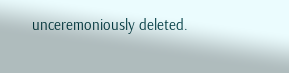unceremoniously deleted.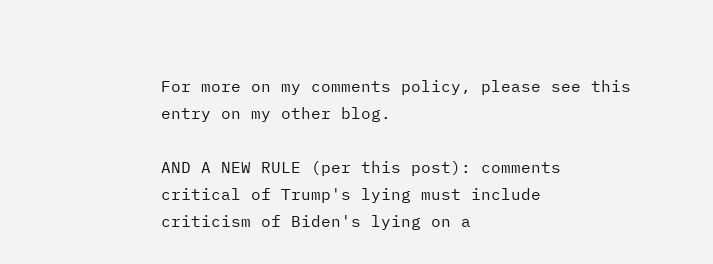For more on my comments policy, please see this entry on my other blog.

AND A NEW RULE (per this post): comments critical of Trump's lying must include criticism of Biden's lying on a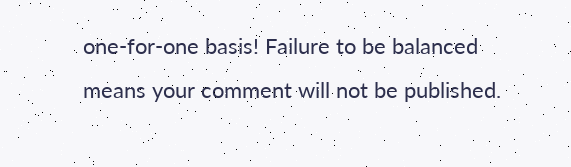one-for-one basis! Failure to be balanced means your comment will not be published.